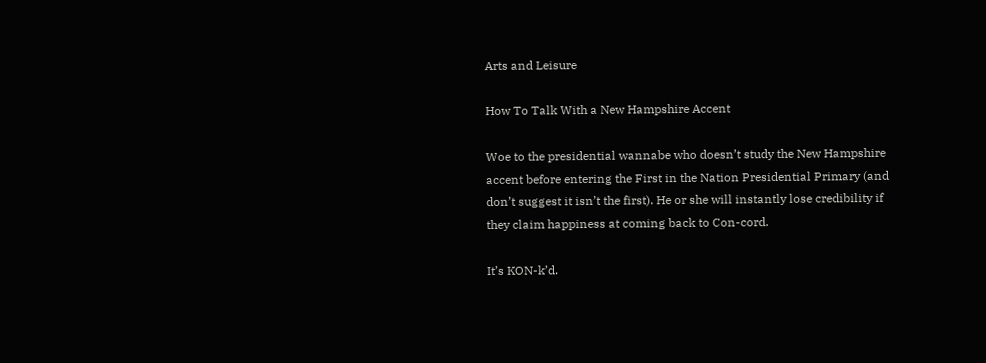Arts and Leisure

How To Talk With a New Hampshire Accent

Woe to the presidential wannabe who doesn’t study the New Hampshire accent before entering the First in the Nation Presidential Primary (and don’t suggest it isn’t the first). He or she will instantly lose credibility if they claim happiness at coming back to Con-cord.

It’s KON-k’d.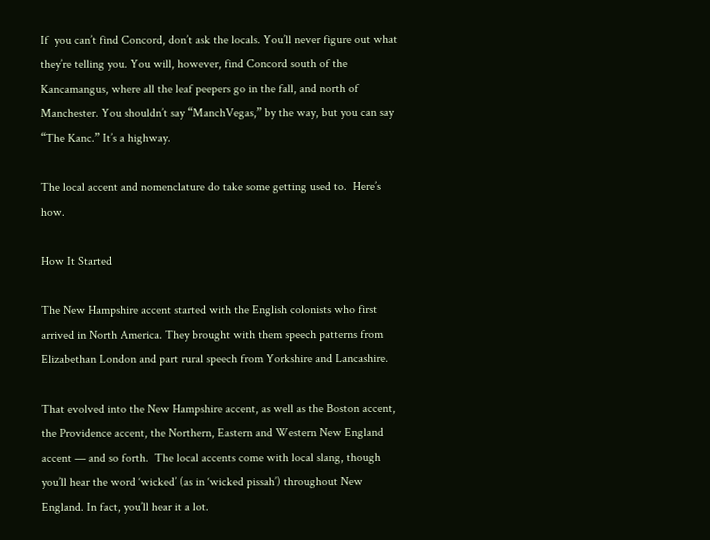If  you can’t find Concord, don’t ask the locals. You’ll never figure out what they’re telling you. You will, however, find Concord south of the Kancamangus, where all the leaf peepers go in the fall, and north of Manchester. You shouldn’t say “ManchVegas,” by the way, but you can say “The Kanc.” It’s a highway.

The local accent and nomenclature do take some getting used to.  Here’s how.

How It Started

The New Hampshire accent started with the English colonists who first arrived in North America. They brought with them speech patterns from Elizabethan London and part rural speech from Yorkshire and Lancashire.

That evolved into the New Hampshire accent, as well as the Boston accent, the Providence accent, the Northern, Eastern and Western New England accent — and so forth.  The local accents come with local slang, though you’ll hear the word ‘wicked’ (as in ‘wicked pissah’) throughout New England. In fact, you’ll hear it a lot.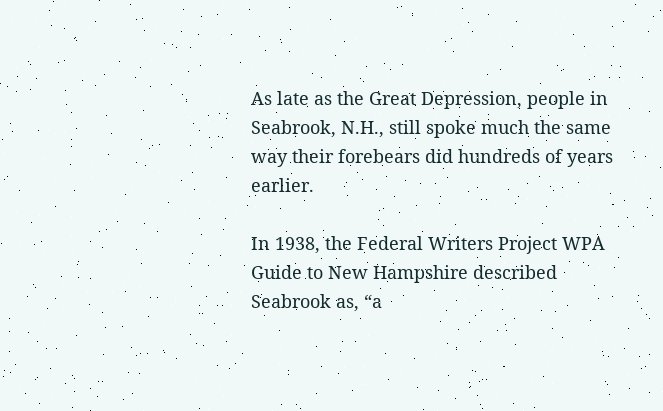As late as the Great Depression, people in Seabrook, N.H., still spoke much the same way their forebears did hundreds of years earlier.

In 1938, the Federal Writers Project WPA Guide to New Hampshire described Seabrook as, “a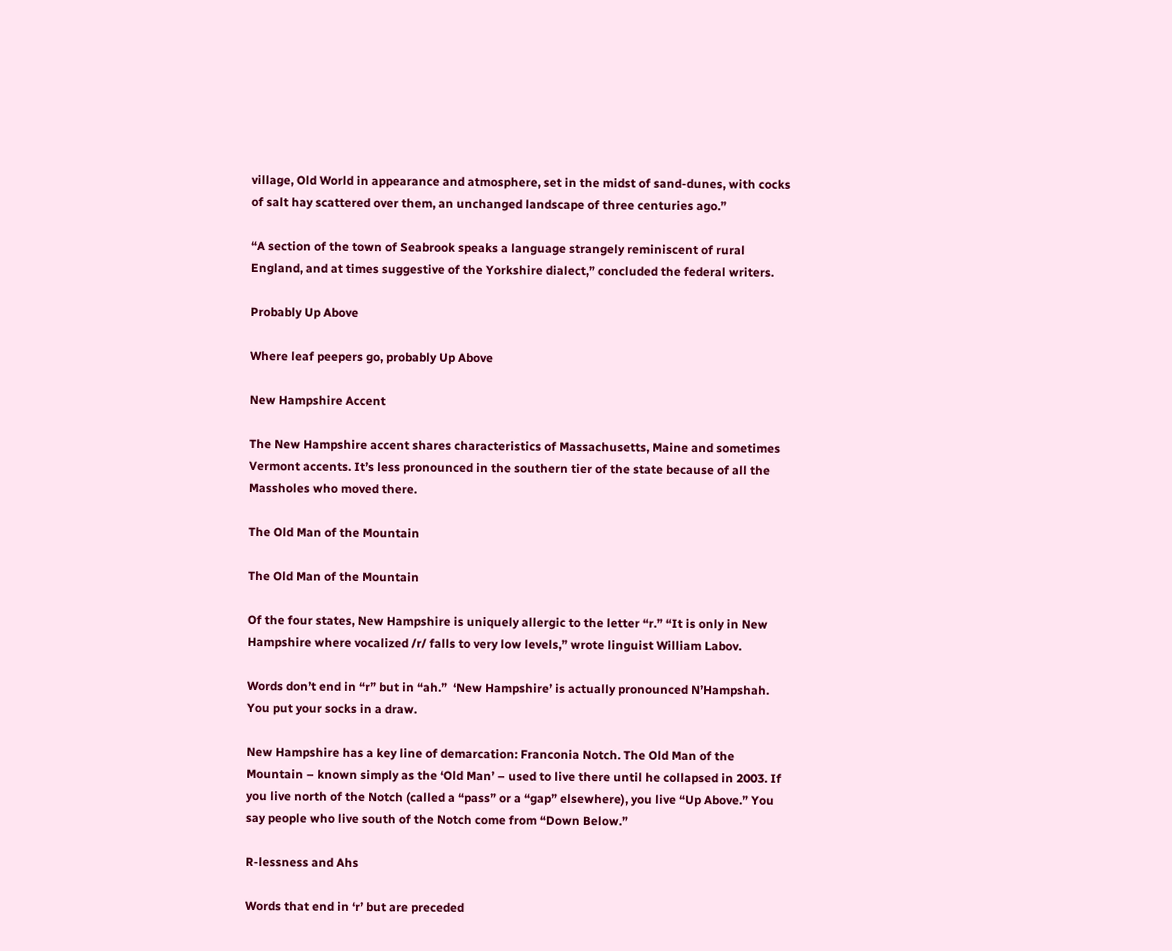village, Old World in appearance and atmosphere, set in the midst of sand-dunes, with cocks of salt hay scattered over them, an unchanged landscape of three centuries ago.”

“A section of the town of Seabrook speaks a language strangely reminiscent of rural England, and at times suggestive of the Yorkshire dialect,” concluded the federal writers.

Probably Up Above

Where leaf peepers go, probably Up Above

New Hampshire Accent

The New Hampshire accent shares characteristics of Massachusetts, Maine and sometimes Vermont accents. It’s less pronounced in the southern tier of the state because of all the Massholes who moved there.

The Old Man of the Mountain

The Old Man of the Mountain

Of the four states, New Hampshire is uniquely allergic to the letter “r.” “It is only in New Hampshire where vocalized /r/ falls to very low levels,” wrote linguist William Labov.

Words don’t end in “r” but in “ah.”  ‘New Hampshire’ is actually pronounced N’Hampshah.  You put your socks in a draw.

New Hampshire has a key line of demarcation: Franconia Notch. The Old Man of the Mountain – known simply as the ‘Old Man’ – used to live there until he collapsed in 2003. If you live north of the Notch (called a “pass” or a “gap” elsewhere), you live “Up Above.” You say people who live south of the Notch come from “Down Below.”

R-lessness and Ahs

Words that end in ‘r’ but are preceded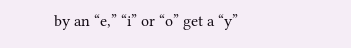by an “e,” “i” or “o” get a “y”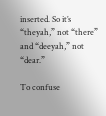inserted. So it’s “theyah,” not “there” and “deeyah,” not “dear.”

To confuse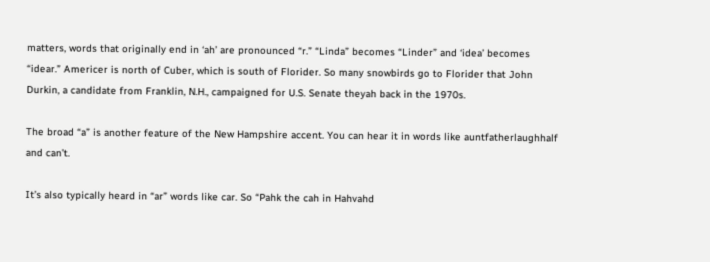matters, words that originally end in ‘ah’ are pronounced “r.” “Linda” becomes “Linder” and ‘idea’ becomes “idear.” Americer is north of Cuber, which is south of Florider. So many snowbirds go to Florider that John Durkin, a candidate from Franklin, N.H., campaigned for U.S. Senate theyah back in the 1970s.

The broad “a” is another feature of the New Hampshire accent. You can hear it in words like auntfatherlaughhalf and can’t.

It’s also typically heard in “ar” words like car. So “Pahk the cah in Hahvahd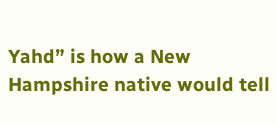Yahd” is how a New Hampshire native would tell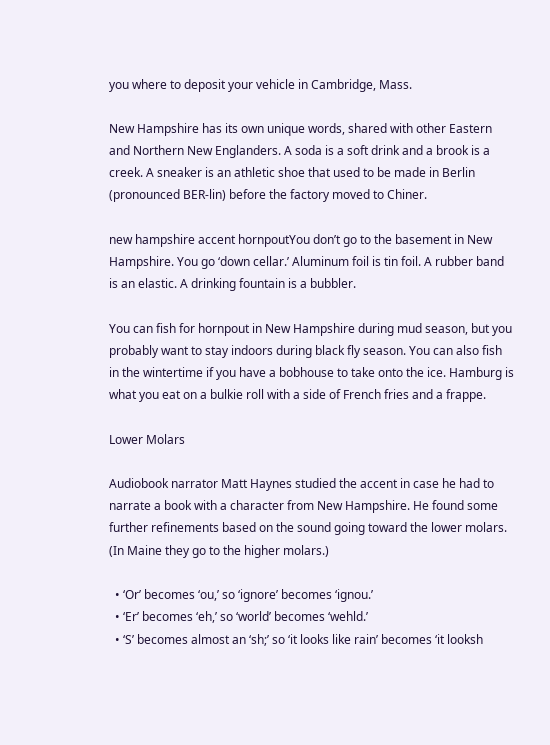you where to deposit your vehicle in Cambridge, Mass.

New Hampshire has its own unique words, shared with other Eastern and Northern New Englanders. A soda is a soft drink and a brook is a creek. A sneaker is an athletic shoe that used to be made in Berlin (pronounced BER-lin) before the factory moved to Chiner.

new hampshire accent hornpoutYou don’t go to the basement in New Hampshire. You go ‘down cellar.’ Aluminum foil is tin foil. A rubber band is an elastic. A drinking fountain is a bubbler.

You can fish for hornpout in New Hampshire during mud season, but you probably want to stay indoors during black fly season. You can also fish in the wintertime if you have a bobhouse to take onto the ice. Hamburg is what you eat on a bulkie roll with a side of French fries and a frappe.

Lower Molars

Audiobook narrator Matt Haynes studied the accent in case he had to narrate a book with a character from New Hampshire. He found some further refinements based on the sound going toward the lower molars. (In Maine they go to the higher molars.)

  • ‘Or’ becomes ‘ou,’ so ‘ignore’ becomes ‘ignou.’
  • ‘Er’ becomes ‘eh,’ so ‘world’ becomes ‘wehld.’
  • ‘S’ becomes almost an ‘sh;’ so ‘it looks like rain’ becomes ‘it looksh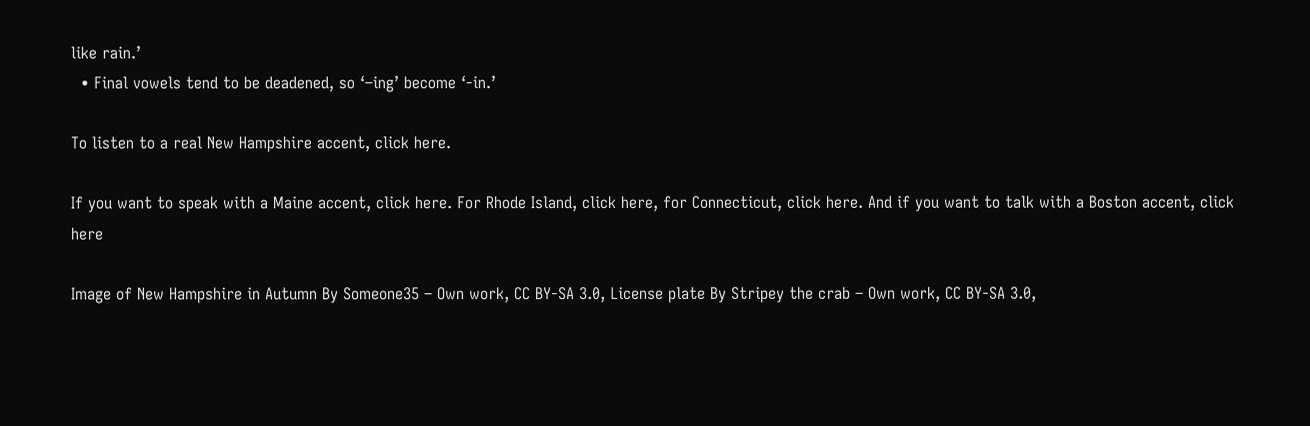like rain.’
  • Final vowels tend to be deadened, so ‘–ing’ become ‘-in.’

To listen to a real New Hampshire accent, click here.

If you want to speak with a Maine accent, click here. For Rhode Island, click here, for Connecticut, click here. And if you want to talk with a Boston accent, click here

Image of New Hampshire in Autumn By Someone35 – Own work, CC BY-SA 3.0, License plate By Stripey the crab – Own work, CC BY-SA 3.0,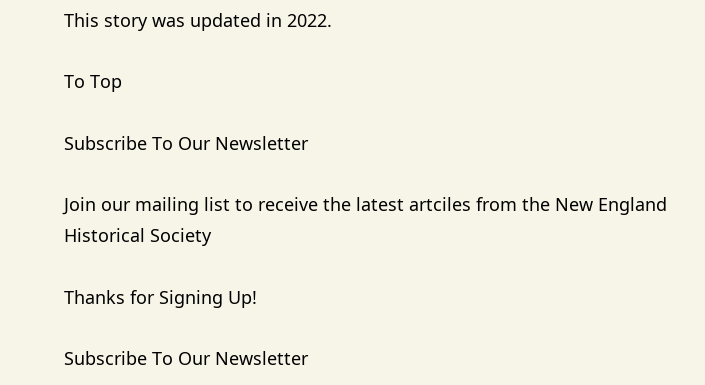This story was updated in 2022.

To Top

Subscribe To Our Newsletter

Join our mailing list to receive the latest artciles from the New England Historical Society

Thanks for Signing Up!

Subscribe To Our Newsletter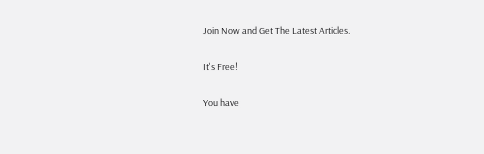Join Now and Get The Latest Articles.

It's Free!

You have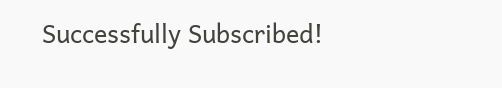Successfully Subscribed!